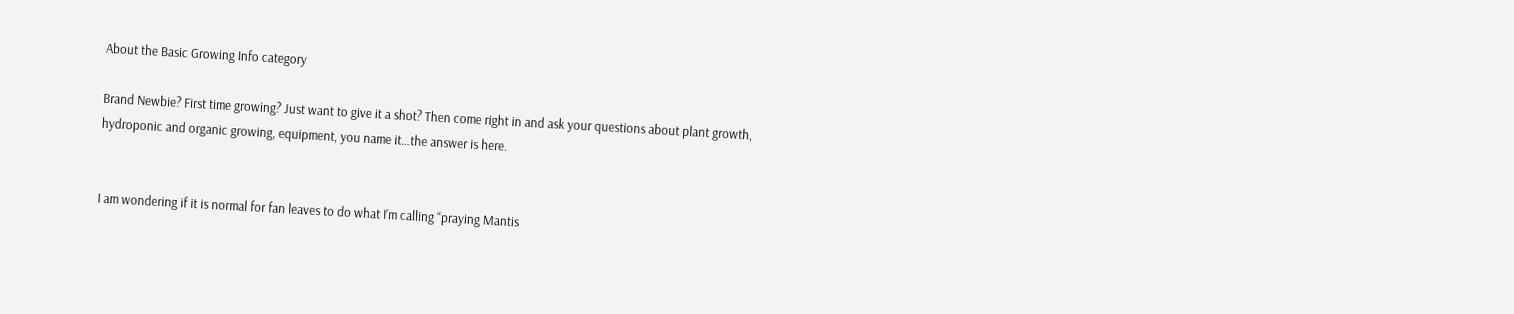About the Basic Growing Info category

Brand Newbie? First time growing? Just want to give it a shot? Then come right in and ask your questions about plant growth, hydroponic and organic growing, equipment, you name it…the answer is here.


I am wondering if it is normal for fan leaves to do what I’m calling “praying Mantis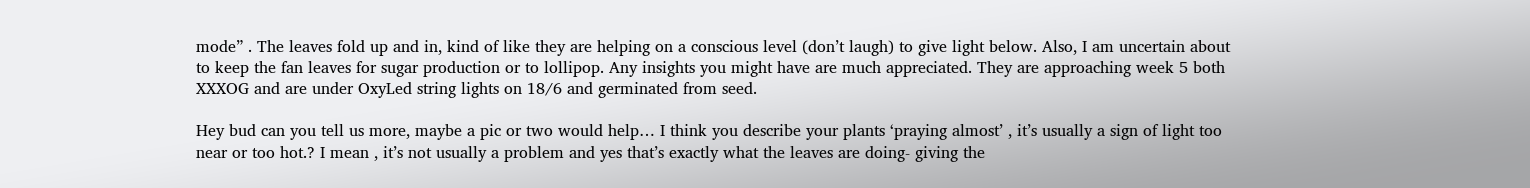mode” . The leaves fold up and in, kind of like they are helping on a conscious level (don’t laugh) to give light below. Also, I am uncertain about to keep the fan leaves for sugar production or to lollipop. Any insights you might have are much appreciated. They are approaching week 5 both XXXOG and are under OxyLed string lights on 18/6 and germinated from seed.

Hey bud can you tell us more, maybe a pic or two would help… I think you describe your plants ‘praying almost’ , it’s usually a sign of light too near or too hot.? I mean , it’s not usually a problem and yes that’s exactly what the leaves are doing- giving the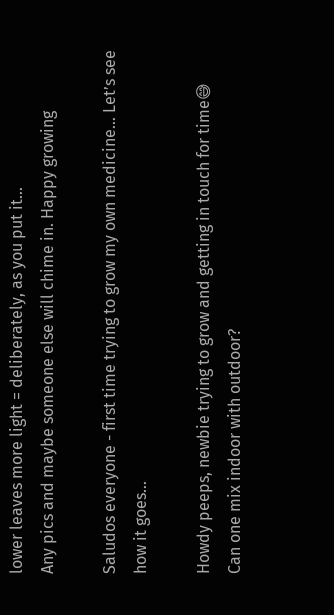lower leaves more light = deliberately, as you put it…
Any pics and maybe someone else will chime in. Happy growing

Saludos everyone - first time trying to grow my own medicine… Let’s see how it goes…

Howdy peeps, newbie trying to grow and getting in touch for time😅
Can one mix indoor with outdoor?